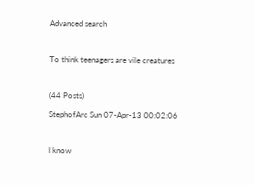Advanced search

To think teenagers are vile creatures

(44 Posts)
StephofArc Sun 07-Apr-13 00:02:06

I know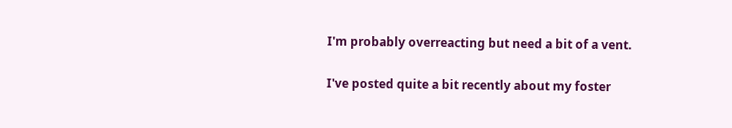I'm probably overreacting but need a bit of a vent.

I've posted quite a bit recently about my foster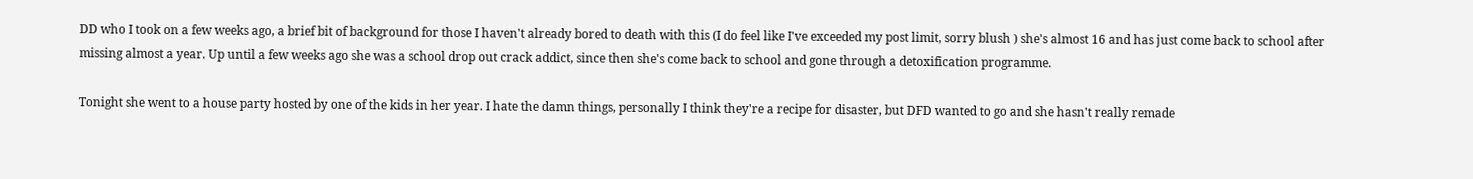DD who I took on a few weeks ago, a brief bit of background for those I haven't already bored to death with this (I do feel like I've exceeded my post limit, sorry blush ) she's almost 16 and has just come back to school after missing almost a year. Up until a few weeks ago she was a school drop out crack addict, since then she's come back to school and gone through a detoxification programme.

Tonight she went to a house party hosted by one of the kids in her year. I hate the damn things, personally I think they're a recipe for disaster, but DFD wanted to go and she hasn't really remade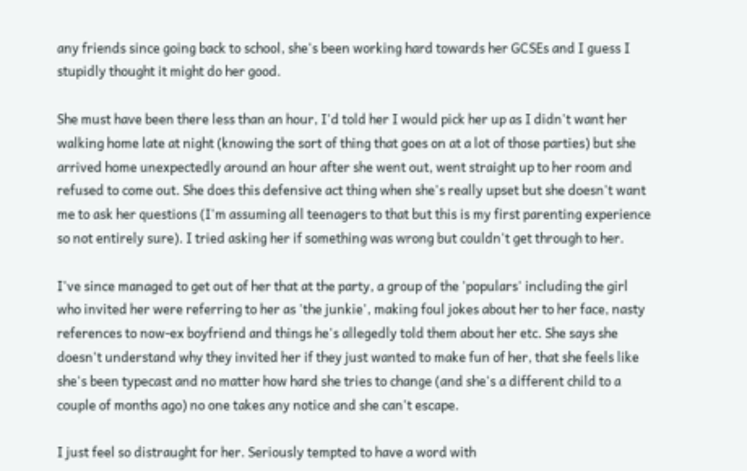any friends since going back to school, she's been working hard towards her GCSEs and I guess I stupidly thought it might do her good.

She must have been there less than an hour, I'd told her I would pick her up as I didn't want her walking home late at night (knowing the sort of thing that goes on at a lot of those parties) but she arrived home unexpectedly around an hour after she went out, went straight up to her room and refused to come out. She does this defensive act thing when she's really upset but she doesn't want me to ask her questions (I'm assuming all teenagers to that but this is my first parenting experience so not entirely sure). I tried asking her if something was wrong but couldn't get through to her.

I've since managed to get out of her that at the party, a group of the 'populars' including the girl who invited her were referring to her as 'the junkie', making foul jokes about her to her face, nasty references to now-ex boyfriend and things he's allegedly told them about her etc. She says she doesn't understand why they invited her if they just wanted to make fun of her, that she feels like she's been typecast and no matter how hard she tries to change (and she's a different child to a couple of months ago) no one takes any notice and she can't escape.

I just feel so distraught for her. Seriously tempted to have a word with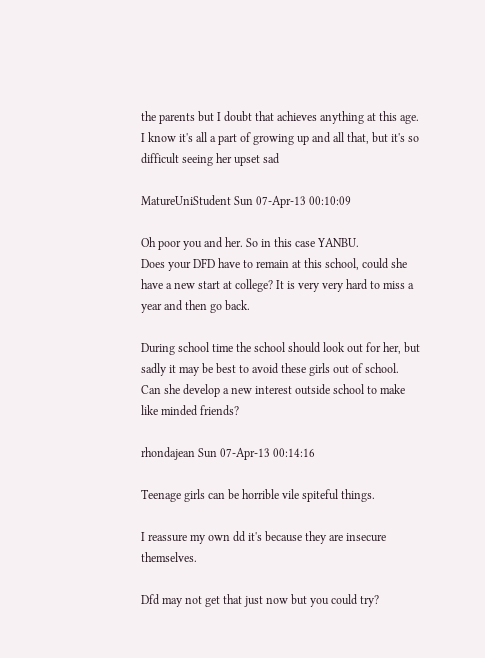the parents but I doubt that achieves anything at this age. I know it's all a part of growing up and all that, but it's so difficult seeing her upset sad

MatureUniStudent Sun 07-Apr-13 00:10:09

Oh poor you and her. So in this case YANBU.
Does your DFD have to remain at this school, could she have a new start at college? It is very very hard to miss a year and then go back.

During school time the school should look out for her, but sadly it may be best to avoid these girls out of school. Can she develop a new interest outside school to make like minded friends?

rhondajean Sun 07-Apr-13 00:14:16

Teenage girls can be horrible vile spiteful things.

I reassure my own dd it's because they are insecure themselves.

Dfd may not get that just now but you could try?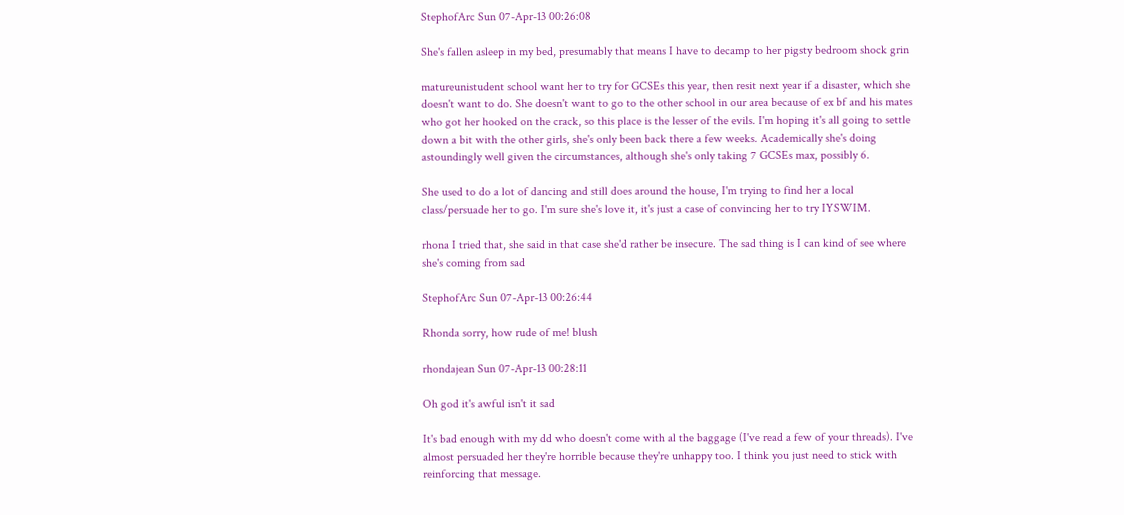StephofArc Sun 07-Apr-13 00:26:08

She's fallen asleep in my bed, presumably that means I have to decamp to her pigsty bedroom shock grin

matureunistudent school want her to try for GCSEs this year, then resit next year if a disaster, which she doesn't want to do. She doesn't want to go to the other school in our area because of ex bf and his mates who got her hooked on the crack, so this place is the lesser of the evils. I'm hoping it's all going to settle down a bit with the other girls, she's only been back there a few weeks. Academically she's doing astoundingly well given the circumstances, although she's only taking 7 GCSEs max, possibly 6.

She used to do a lot of dancing and still does around the house, I'm trying to find her a local class/persuade her to go. I'm sure she's love it, it's just a case of convincing her to try IYSWIM.

rhona I tried that, she said in that case she'd rather be insecure. The sad thing is I can kind of see where she's coming from sad

StephofArc Sun 07-Apr-13 00:26:44

Rhonda sorry, how rude of me! blush

rhondajean Sun 07-Apr-13 00:28:11

Oh god it's awful isn't it sad

It's bad enough with my dd who doesn't come with al the baggage (I've read a few of your threads). I've almost persuaded her they're horrible because they're unhappy too. I think you just need to stick with reinforcing that message.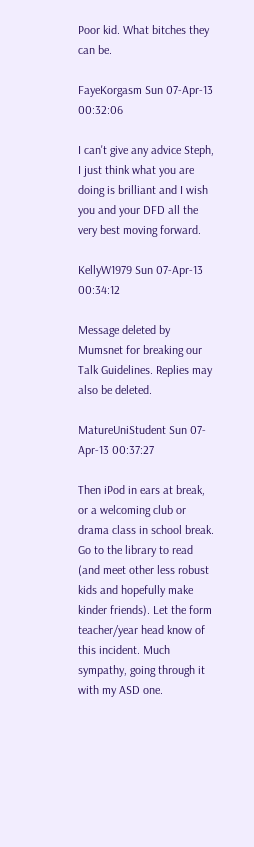Poor kid. What bitches they can be.

FayeKorgasm Sun 07-Apr-13 00:32:06

I can't give any advice Steph, I just think what you are doing is brilliant and I wish you and your DFD all the very best moving forward.

KellyW1979 Sun 07-Apr-13 00:34:12

Message deleted by Mumsnet for breaking our Talk Guidelines. Replies may also be deleted.

MatureUniStudent Sun 07-Apr-13 00:37:27

Then iPod in ears at break, or a welcoming club or drama class in school break. Go to the library to read (and meet other less robust kids and hopefully make kinder friends). Let the form teacher/year head know of this incident. Much sympathy, going through it with my ASD one.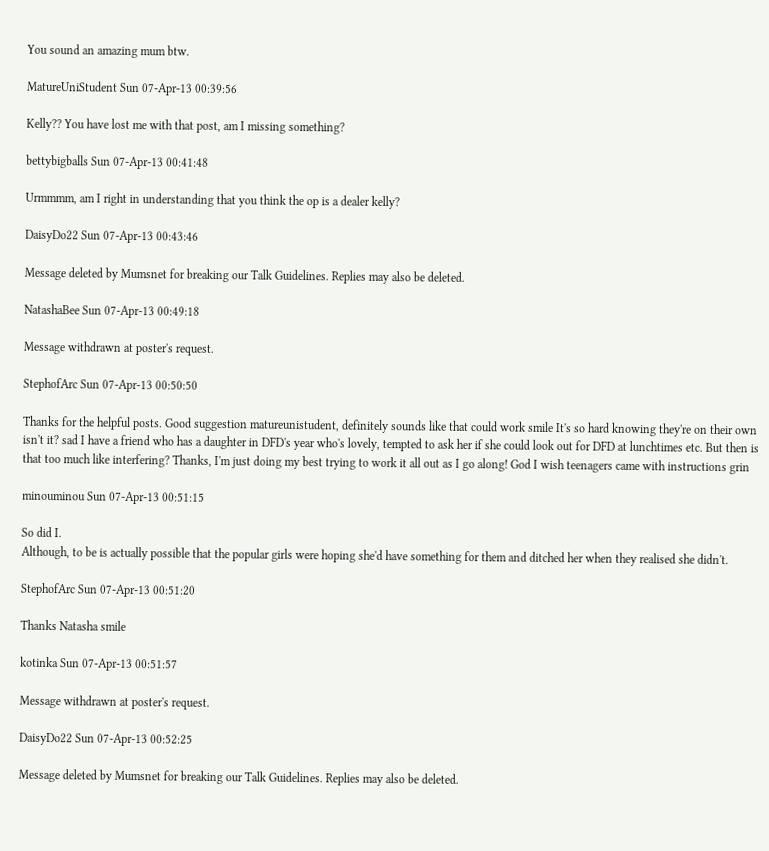You sound an amazing mum btw.

MatureUniStudent Sun 07-Apr-13 00:39:56

Kelly?? You have lost me with that post, am I missing something?

bettybigballs Sun 07-Apr-13 00:41:48

Urmmmm, am I right in understanding that you think the op is a dealer kelly?

DaisyDo22 Sun 07-Apr-13 00:43:46

Message deleted by Mumsnet for breaking our Talk Guidelines. Replies may also be deleted.

NatashaBee Sun 07-Apr-13 00:49:18

Message withdrawn at poster's request.

StephofArc Sun 07-Apr-13 00:50:50

Thanks for the helpful posts. Good suggestion matureunistudent, definitely sounds like that could work smile It's so hard knowing they're on their own isn't it? sad I have a friend who has a daughter in DFD's year who's lovely, tempted to ask her if she could look out for DFD at lunchtimes etc. But then is that too much like interfering? Thanks, I'm just doing my best trying to work it all out as I go along! God I wish teenagers came with instructions grin

minouminou Sun 07-Apr-13 00:51:15

So did I.
Although, to be is actually possible that the popular girls were hoping she'd have something for them and ditched her when they realised she didn't.

StephofArc Sun 07-Apr-13 00:51:20

Thanks Natasha smile

kotinka Sun 07-Apr-13 00:51:57

Message withdrawn at poster's request.

DaisyDo22 Sun 07-Apr-13 00:52:25

Message deleted by Mumsnet for breaking our Talk Guidelines. Replies may also be deleted.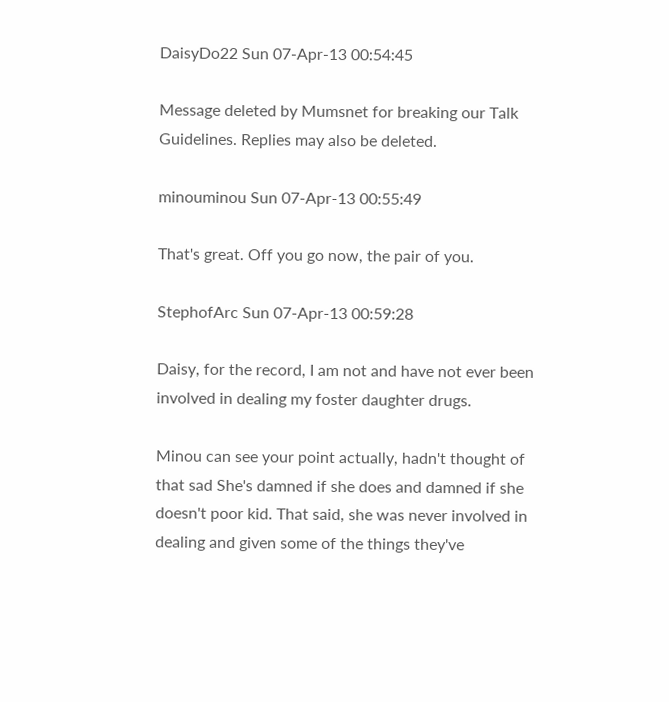DaisyDo22 Sun 07-Apr-13 00:54:45

Message deleted by Mumsnet for breaking our Talk Guidelines. Replies may also be deleted.

minouminou Sun 07-Apr-13 00:55:49

That's great. Off you go now, the pair of you.

StephofArc Sun 07-Apr-13 00:59:28

Daisy, for the record, I am not and have not ever been involved in dealing my foster daughter drugs.

Minou can see your point actually, hadn't thought of that sad She's damned if she does and damned if she doesn't poor kid. That said, she was never involved in dealing and given some of the things they've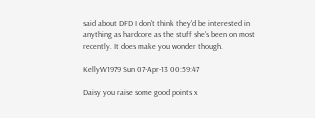said about DFD I don't think they'd be interested in anything as hardcore as the stuff she's been on most recently. It does make you wonder though.

KellyW1979 Sun 07-Apr-13 00:59:47

Daisy you raise some good points x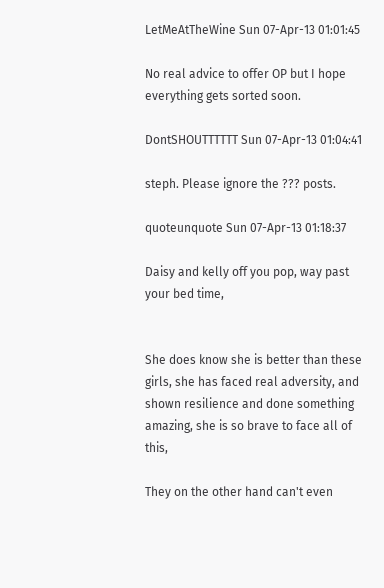LetMeAtTheWine Sun 07-Apr-13 01:01:45

No real advice to offer OP but I hope everything gets sorted soon.

DontSHOUTTTTTT Sun 07-Apr-13 01:04:41

steph. Please ignore the ??? posts.

quoteunquote Sun 07-Apr-13 01:18:37

Daisy and kelly off you pop, way past your bed time,


She does know she is better than these girls, she has faced real adversity, and shown resilience and done something amazing, she is so brave to face all of this,

They on the other hand can't even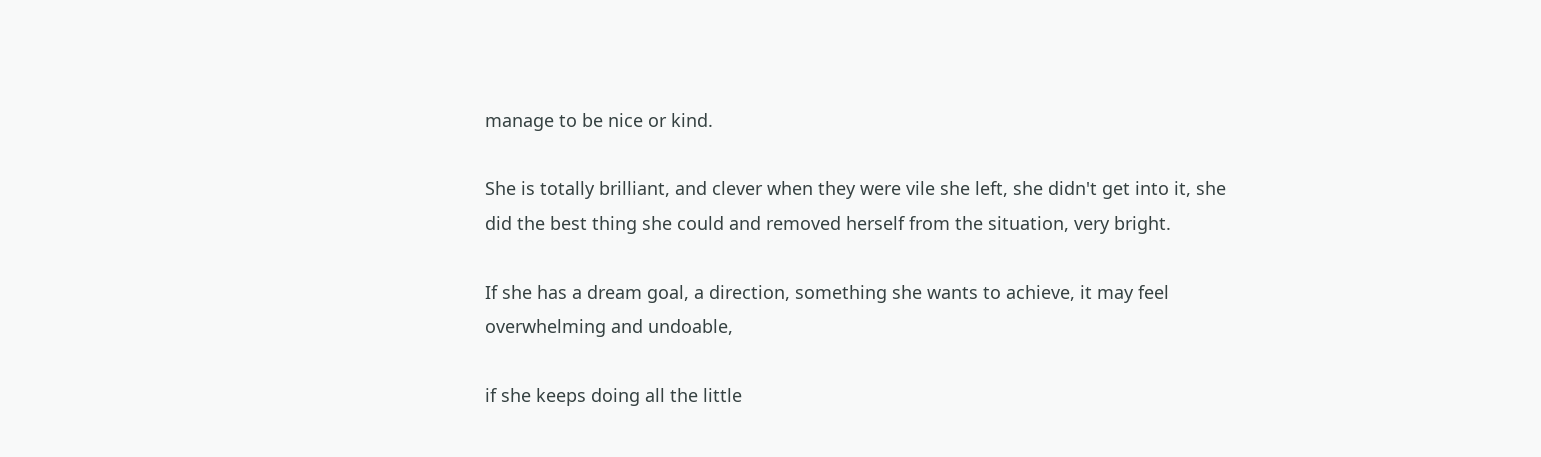manage to be nice or kind.

She is totally brilliant, and clever when they were vile she left, she didn't get into it, she did the best thing she could and removed herself from the situation, very bright.

If she has a dream goal, a direction, something she wants to achieve, it may feel overwhelming and undoable,

if she keeps doing all the little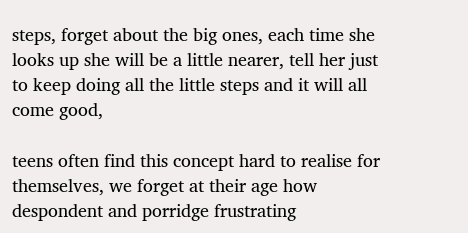steps, forget about the big ones, each time she looks up she will be a little nearer, tell her just to keep doing all the little steps and it will all come good,

teens often find this concept hard to realise for themselves, we forget at their age how despondent and porridge frustrating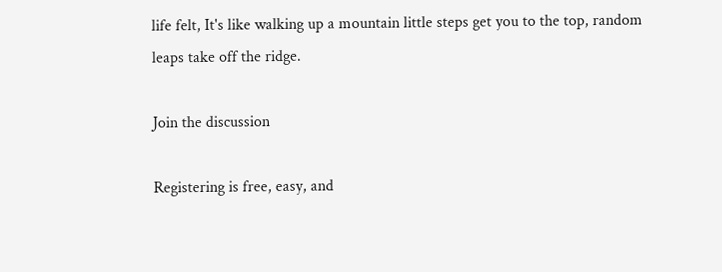life felt, It's like walking up a mountain little steps get you to the top, random leaps take off the ridge.

Join the discussion

Registering is free, easy, and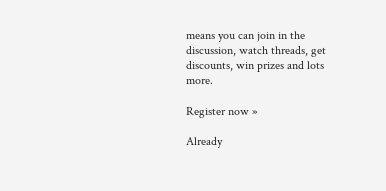means you can join in the discussion, watch threads, get discounts, win prizes and lots more.

Register now »

Already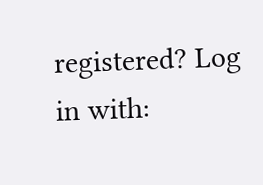registered? Log in with: